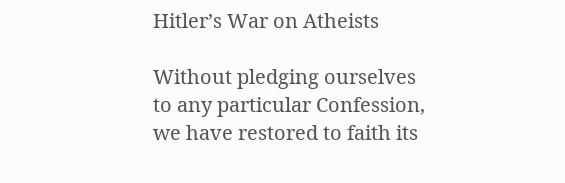Hitler’s War on Atheists

Without pledging ourselves to any particular Confession, we have restored to faith its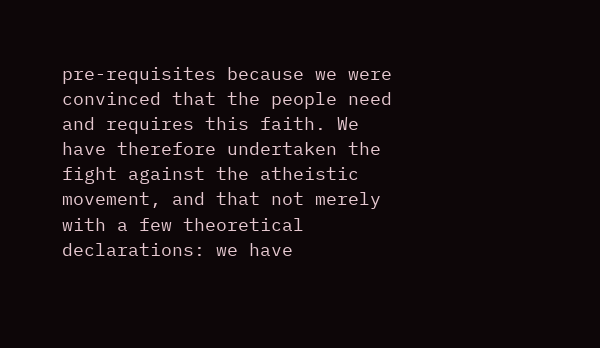pre-requisites because we were convinced that the people need and requires this faith. We have therefore undertaken the fight against the atheistic movement, and that not merely with a few theoretical declarations: we have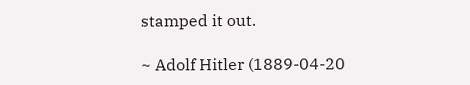stamped it out.

~ Adolf Hitler (1889-04-20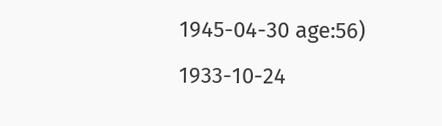1945-04-30 age:56) 1933-10-24